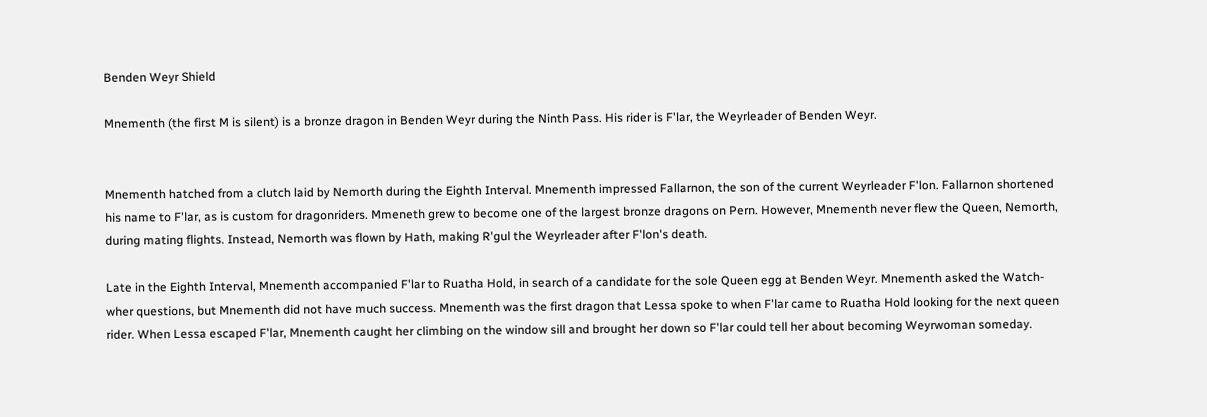Benden Weyr Shield

Mnementh (the first M is silent) is a bronze dragon in Benden Weyr during the Ninth Pass. His rider is F'lar, the Weyrleader of Benden Weyr.


Mnementh hatched from a clutch laid by Nemorth during the Eighth Interval. Mnementh impressed Fallarnon, the son of the current Weyrleader F'lon. Fallarnon shortened his name to F'lar, as is custom for dragonriders. Mmeneth grew to become one of the largest bronze dragons on Pern. However, Mnementh never flew the Queen, Nemorth, during mating flights. Instead, Nemorth was flown by Hath, making R'gul the Weyrleader after F'lon's death.

Late in the Eighth Interval, Mnementh accompanied F'lar to Ruatha Hold, in search of a candidate for the sole Queen egg at Benden Weyr. Mnementh asked the Watch-wher questions, but Mnementh did not have much success. Mnementh was the first dragon that Lessa spoke to when F'lar came to Ruatha Hold looking for the next queen rider. When Lessa escaped F'lar, Mnementh caught her climbing on the window sill and brought her down so F'lar could tell her about becoming Weyrwoman someday.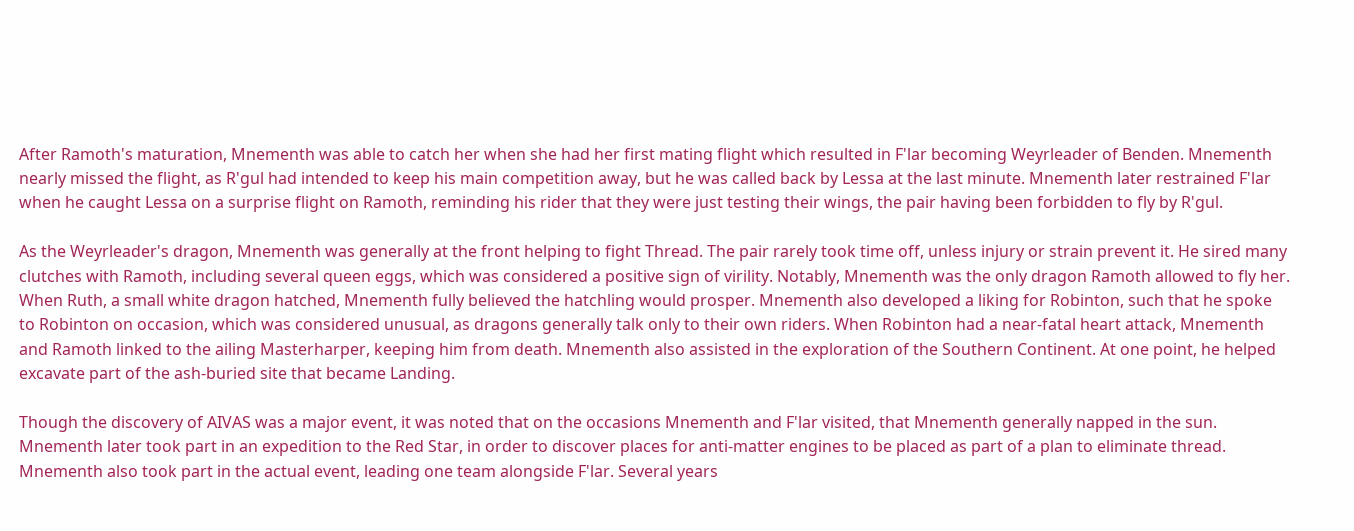After Ramoth's maturation, Mnementh was able to catch her when she had her first mating flight which resulted in F'lar becoming Weyrleader of Benden. Mnementh nearly missed the flight, as R'gul had intended to keep his main competition away, but he was called back by Lessa at the last minute. Mnementh later restrained F'lar when he caught Lessa on a surprise flight on Ramoth, reminding his rider that they were just testing their wings, the pair having been forbidden to fly by R'gul.

As the Weyrleader's dragon, Mnementh was generally at the front helping to fight Thread. The pair rarely took time off, unless injury or strain prevent it. He sired many clutches with Ramoth, including several queen eggs, which was considered a positive sign of virility. Notably, Mnementh was the only dragon Ramoth allowed to fly her. When Ruth, a small white dragon hatched, Mnementh fully believed the hatchling would prosper. Mnementh also developed a liking for Robinton, such that he spoke to Robinton on occasion, which was considered unusual, as dragons generally talk only to their own riders. When Robinton had a near-fatal heart attack, Mnementh and Ramoth linked to the ailing Masterharper, keeping him from death. Mnementh also assisted in the exploration of the Southern Continent. At one point, he helped excavate part of the ash-buried site that became Landing.

Though the discovery of AIVAS was a major event, it was noted that on the occasions Mnementh and F'lar visited, that Mnementh generally napped in the sun. Mnementh later took part in an expedition to the Red Star, in order to discover places for anti-matter engines to be placed as part of a plan to eliminate thread. Mnementh also took part in the actual event, leading one team alongside F'lar. Several years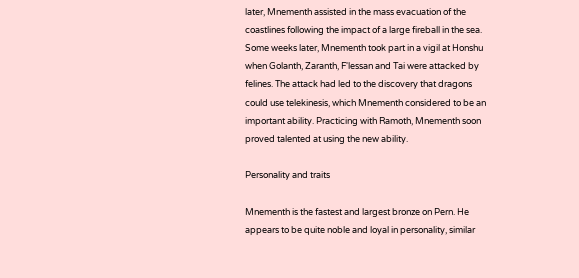later, Mnementh assisted in the mass evacuation of the coastlines following the impact of a large fireball in the sea. Some weeks later, Mnementh took part in a vigil at Honshu when Golanth, Zaranth, F'lessan and Tai were attacked by felines. The attack had led to the discovery that dragons could use telekinesis, which Mnementh considered to be an important ability. Practicing with Ramoth, Mnementh soon proved talented at using the new ability.

Personality and traits

Mnementh is the fastest and largest bronze on Pern. He appears to be quite noble and loyal in personality, similar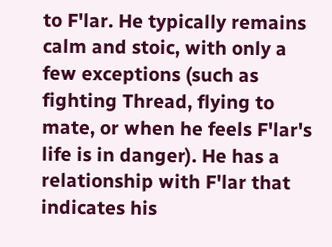to F'lar. He typically remains calm and stoic, with only a few exceptions (such as fighting Thread, flying to mate, or when he feels F'lar's life is in danger). He has a relationship with F'lar that indicates his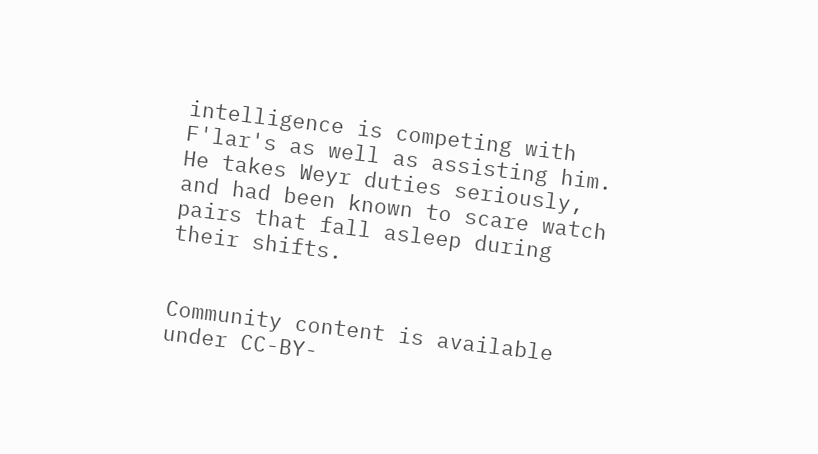intelligence is competing with F'lar's as well as assisting him. He takes Weyr duties seriously, and had been known to scare watch pairs that fall asleep during their shifts.


Community content is available under CC-BY-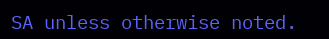SA unless otherwise noted.